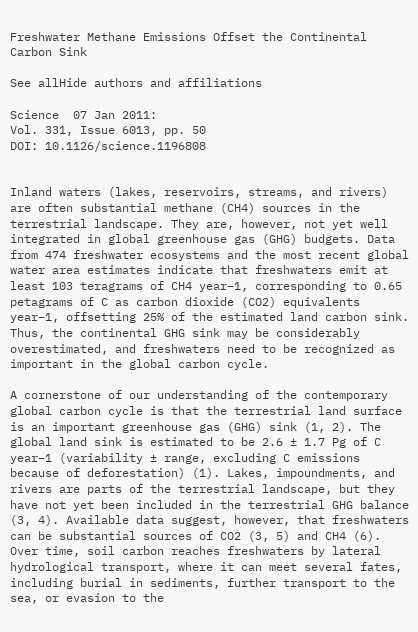Freshwater Methane Emissions Offset the Continental Carbon Sink

See allHide authors and affiliations

Science  07 Jan 2011:
Vol. 331, Issue 6013, pp. 50
DOI: 10.1126/science.1196808


Inland waters (lakes, reservoirs, streams, and rivers) are often substantial methane (CH4) sources in the terrestrial landscape. They are, however, not yet well integrated in global greenhouse gas (GHG) budgets. Data from 474 freshwater ecosystems and the most recent global water area estimates indicate that freshwaters emit at least 103 teragrams of CH4 year−1, corresponding to 0.65 petagrams of C as carbon dioxide (CO2) equivalents year−1, offsetting 25% of the estimated land carbon sink. Thus, the continental GHG sink may be considerably overestimated, and freshwaters need to be recognized as important in the global carbon cycle.

A cornerstone of our understanding of the contemporary global carbon cycle is that the terrestrial land surface is an important greenhouse gas (GHG) sink (1, 2). The global land sink is estimated to be 2.6 ± 1.7 Pg of C year−1 (variability ± range, excluding C emissions because of deforestation) (1). Lakes, impoundments, and rivers are parts of the terrestrial landscape, but they have not yet been included in the terrestrial GHG balance (3, 4). Available data suggest, however, that freshwaters can be substantial sources of CO2 (3, 5) and CH4 (6). Over time, soil carbon reaches freshwaters by lateral hydrological transport, where it can meet several fates, including burial in sediments, further transport to the sea, or evasion to the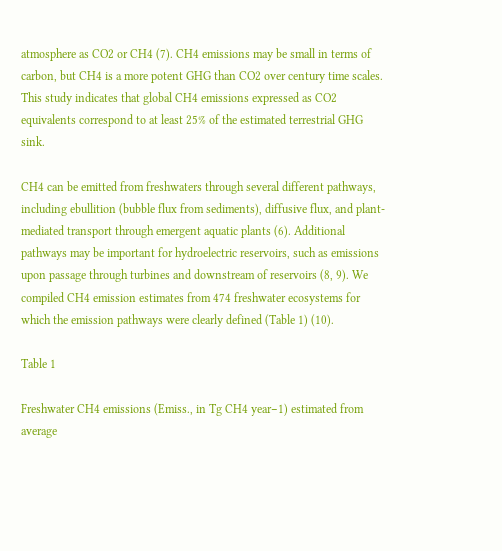atmosphere as CO2 or CH4 (7). CH4 emissions may be small in terms of carbon, but CH4 is a more potent GHG than CO2 over century time scales. This study indicates that global CH4 emissions expressed as CO2 equivalents correspond to at least 25% of the estimated terrestrial GHG sink.

CH4 can be emitted from freshwaters through several different pathways, including ebullition (bubble flux from sediments), diffusive flux, and plant-mediated transport through emergent aquatic plants (6). Additional pathways may be important for hydroelectric reservoirs, such as emissions upon passage through turbines and downstream of reservoirs (8, 9). We compiled CH4 emission estimates from 474 freshwater ecosystems for which the emission pathways were clearly defined (Table 1) (10).

Table 1

Freshwater CH4 emissions (Emiss., in Tg CH4 year−1) estimated from average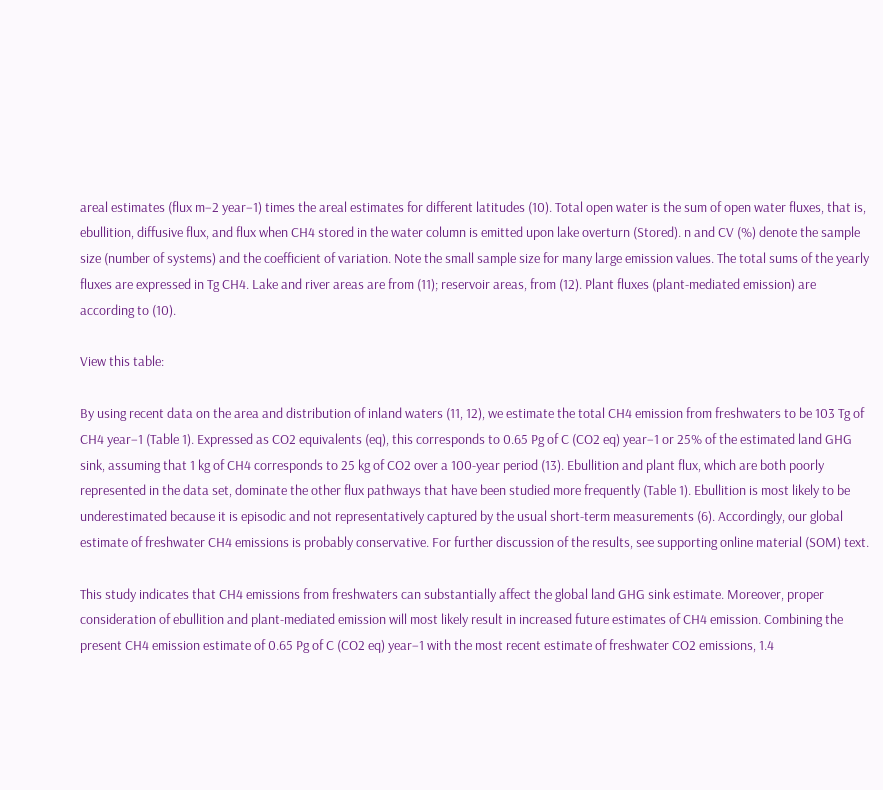areal estimates (flux m−2 year−1) times the areal estimates for different latitudes (10). Total open water is the sum of open water fluxes, that is, ebullition, diffusive flux, and flux when CH4 stored in the water column is emitted upon lake overturn (Stored). n and CV (%) denote the sample size (number of systems) and the coefficient of variation. Note the small sample size for many large emission values. The total sums of the yearly fluxes are expressed in Tg CH4. Lake and river areas are from (11); reservoir areas, from (12). Plant fluxes (plant-mediated emission) are according to (10).

View this table:

By using recent data on the area and distribution of inland waters (11, 12), we estimate the total CH4 emission from freshwaters to be 103 Tg of CH4 year−1 (Table 1). Expressed as CO2 equivalents (eq), this corresponds to 0.65 Pg of C (CO2 eq) year−1 or 25% of the estimated land GHG sink, assuming that 1 kg of CH4 corresponds to 25 kg of CO2 over a 100-year period (13). Ebullition and plant flux, which are both poorly represented in the data set, dominate the other flux pathways that have been studied more frequently (Table 1). Ebullition is most likely to be underestimated because it is episodic and not representatively captured by the usual short-term measurements (6). Accordingly, our global estimate of freshwater CH4 emissions is probably conservative. For further discussion of the results, see supporting online material (SOM) text.

This study indicates that CH4 emissions from freshwaters can substantially affect the global land GHG sink estimate. Moreover, proper consideration of ebullition and plant-mediated emission will most likely result in increased future estimates of CH4 emission. Combining the present CH4 emission estimate of 0.65 Pg of C (CO2 eq) year−1 with the most recent estimate of freshwater CO2 emissions, 1.4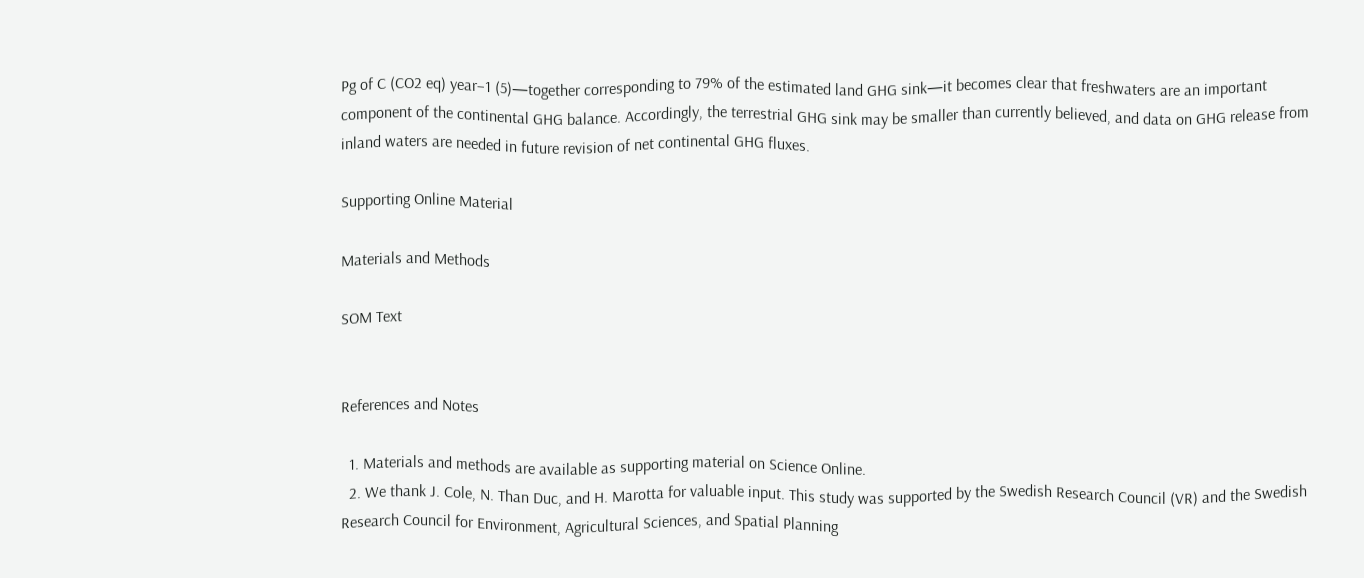Pg of C (CO2 eq) year−1 (5)—together corresponding to 79% of the estimated land GHG sink—it becomes clear that freshwaters are an important component of the continental GHG balance. Accordingly, the terrestrial GHG sink may be smaller than currently believed, and data on GHG release from inland waters are needed in future revision of net continental GHG fluxes.

Supporting Online Material

Materials and Methods

SOM Text


References and Notes

  1. Materials and methods are available as supporting material on Science Online.
  2. We thank J. Cole, N. Than Duc, and H. Marotta for valuable input. This study was supported by the Swedish Research Council (VR) and the Swedish Research Council for Environment, Agricultural Sciences, and Spatial Planning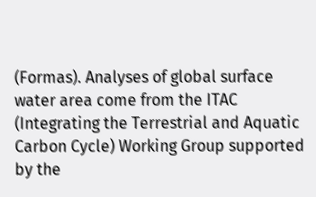(Formas). Analyses of global surface water area come from the ITAC (Integrating the Terrestrial and Aquatic Carbon Cycle) Working Group supported by the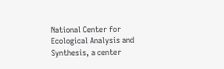National Center for Ecological Analysis and Synthesis, a center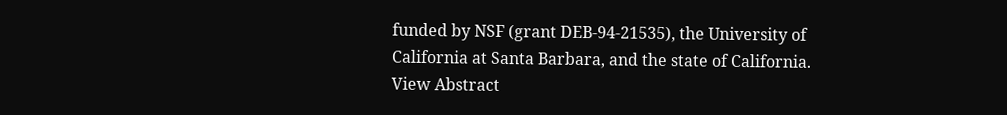funded by NSF (grant DEB-94-21535), the University of California at Santa Barbara, and the state of California.
View Abstract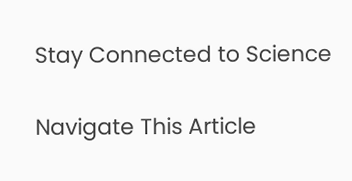Stay Connected to Science

Navigate This Article